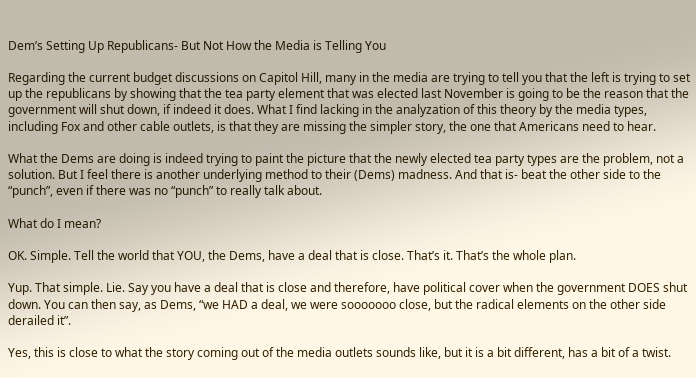Dem’s Setting Up Republicans- But Not How the Media is Telling You

Regarding the current budget discussions on Capitol Hill, many in the media are trying to tell you that the left is trying to set up the republicans by showing that the tea party element that was elected last November is going to be the reason that the government will shut down, if indeed it does. What I find lacking in the analyzation of this theory by the media types, including Fox and other cable outlets, is that they are missing the simpler story, the one that Americans need to hear.

What the Dems are doing is indeed trying to paint the picture that the newly elected tea party types are the problem, not a solution. But I feel there is another underlying method to their (Dems) madness. And that is- beat the other side to the “punch”, even if there was no “punch” to really talk about.

What do I mean?

OK. Simple. Tell the world that YOU, the Dems, have a deal that is close. That’s it. That’s the whole plan.

Yup. That simple. Lie. Say you have a deal that is close and therefore, have political cover when the government DOES shut down. You can then say, as Dems, “we HAD a deal, we were sooooooo close, but the radical elements on the other side derailed it”.

Yes, this is close to what the story coming out of the media outlets sounds like, but it is a bit different, has a bit of a twist.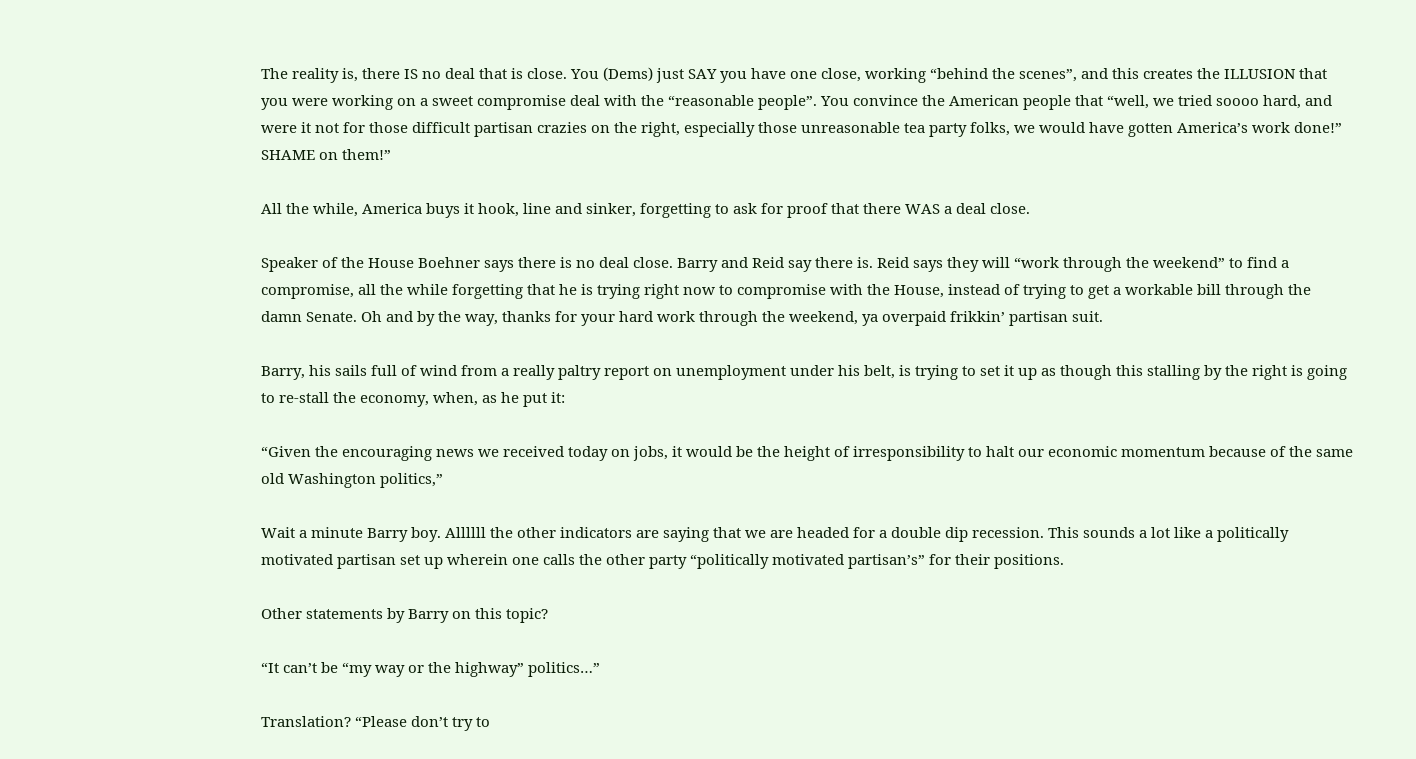The reality is, there IS no deal that is close. You (Dems) just SAY you have one close, working “behind the scenes”, and this creates the ILLUSION that you were working on a sweet compromise deal with the “reasonable people”. You convince the American people that “well, we tried soooo hard, and were it not for those difficult partisan crazies on the right, especially those unreasonable tea party folks, we would have gotten America’s work done!” SHAME on them!”

All the while, America buys it hook, line and sinker, forgetting to ask for proof that there WAS a deal close.

Speaker of the House Boehner says there is no deal close. Barry and Reid say there is. Reid says they will “work through the weekend” to find a compromise, all the while forgetting that he is trying right now to compromise with the House, instead of trying to get a workable bill through the damn Senate. Oh and by the way, thanks for your hard work through the weekend, ya overpaid frikkin’ partisan suit.

Barry, his sails full of wind from a really paltry report on unemployment under his belt, is trying to set it up as though this stalling by the right is going to re-stall the economy, when, as he put it:

“Given the encouraging news we received today on jobs, it would be the height of irresponsibility to halt our economic momentum because of the same old Washington politics,”

Wait a minute Barry boy. Allllll the other indicators are saying that we are headed for a double dip recession. This sounds a lot like a politically motivated partisan set up wherein one calls the other party “politically motivated partisan’s” for their positions.

Other statements by Barry on this topic?

“It can’t be “my way or the highway” politics…”

Translation? “Please don’t try to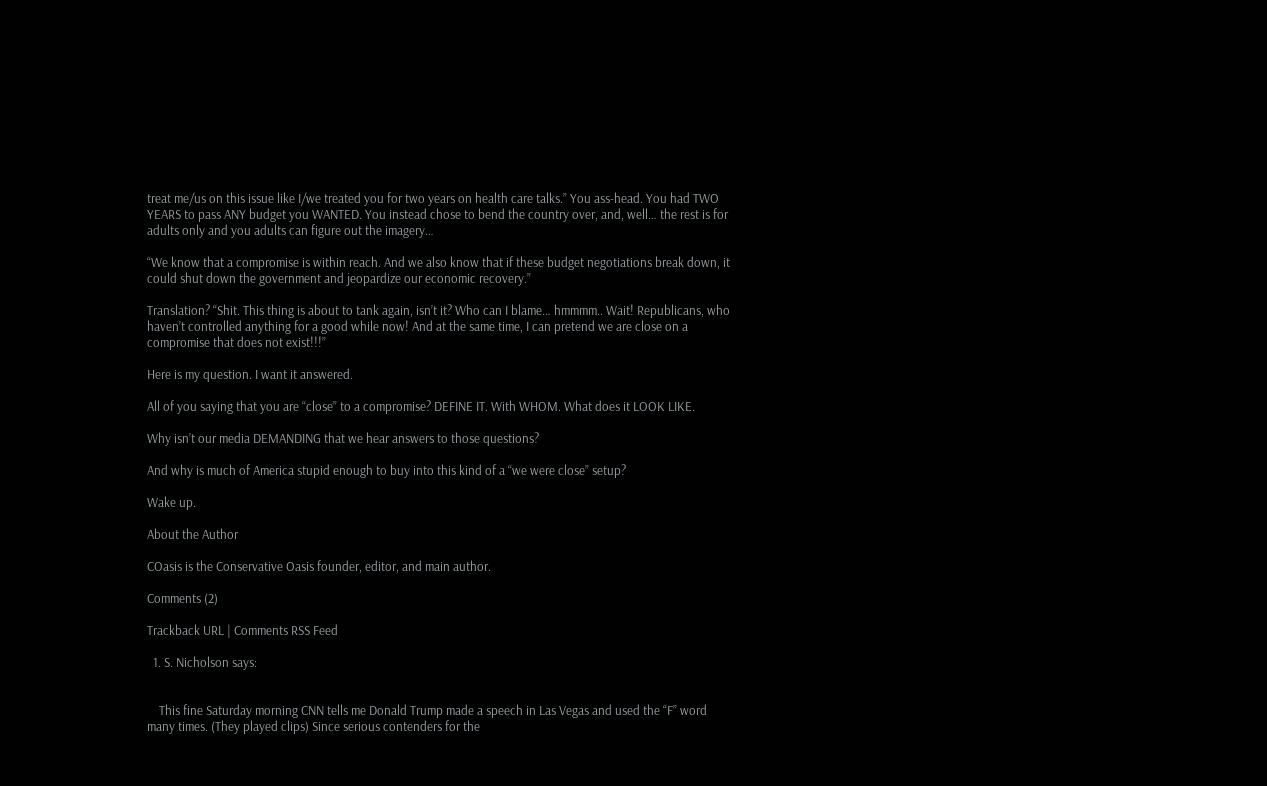treat me/us on this issue like I/we treated you for two years on health care talks.” You ass-head. You had TWO YEARS to pass ANY budget you WANTED. You instead chose to bend the country over, and, well… the rest is for adults only and you adults can figure out the imagery…

“We know that a compromise is within reach. And we also know that if these budget negotiations break down, it could shut down the government and jeopardize our economic recovery.”

Translation? “Shit. This thing is about to tank again, isn’t it? Who can I blame… hmmmm.. Wait! Republicans, who haven’t controlled anything for a good while now! And at the same time, I can pretend we are close on a compromise that does not exist!!!”

Here is my question. I want it answered.

All of you saying that you are “close” to a compromise? DEFINE IT. With WHOM. What does it LOOK LIKE.

Why isn’t our media DEMANDING that we hear answers to those questions?

And why is much of America stupid enough to buy into this kind of a “we were close” setup?

Wake up.

About the Author

COasis is the Conservative Oasis founder, editor, and main author.

Comments (2)

Trackback URL | Comments RSS Feed

  1. S. Nicholson says:


    This fine Saturday morning CNN tells me Donald Trump made a speech in Las Vegas and used the “F” word many times. (They played clips) Since serious contenders for the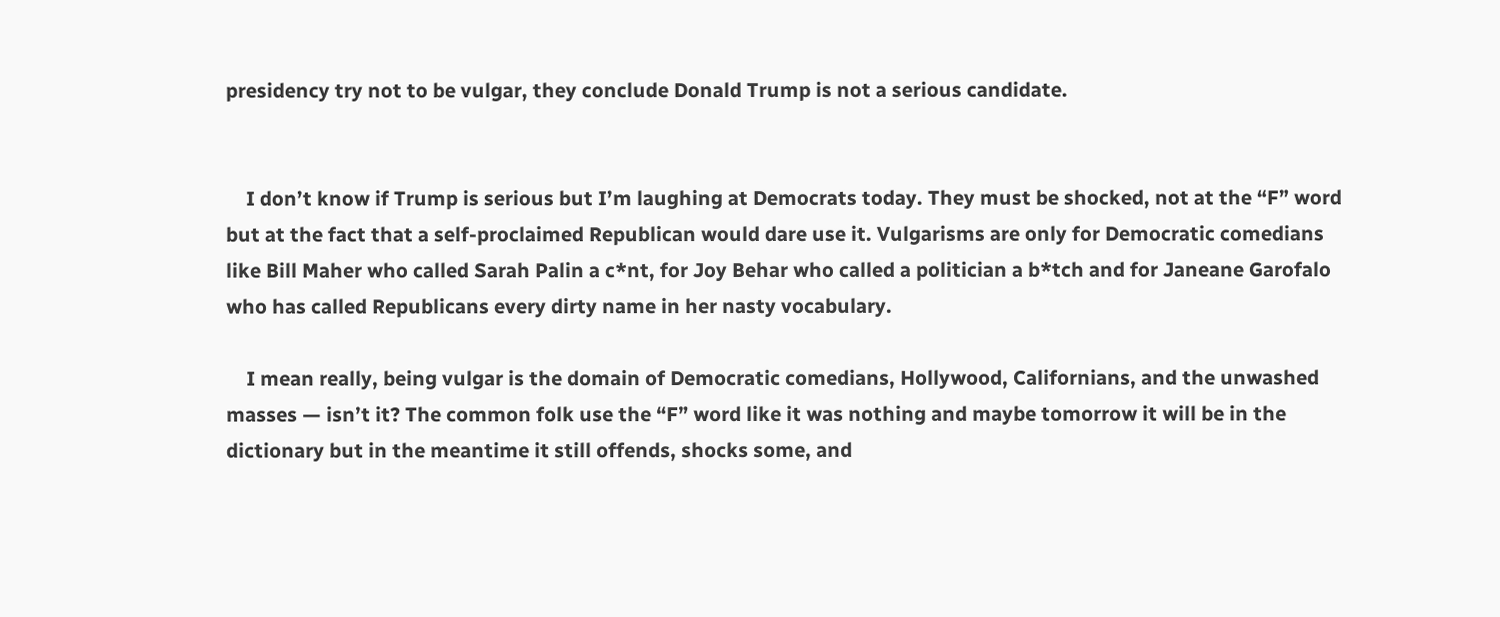presidency try not to be vulgar, they conclude Donald Trump is not a serious candidate.


    I don’t know if Trump is serious but I’m laughing at Democrats today. They must be shocked, not at the “F” word but at the fact that a self-proclaimed Republican would dare use it. Vulgarisms are only for Democratic comedians like Bill Maher who called Sarah Palin a c*nt, for Joy Behar who called a politician a b*tch and for Janeane Garofalo who has called Republicans every dirty name in her nasty vocabulary.

    I mean really, being vulgar is the domain of Democratic comedians, Hollywood, Californians, and the unwashed masses — isn’t it? The common folk use the “F” word like it was nothing and maybe tomorrow it will be in the dictionary but in the meantime it still offends, shocks some, and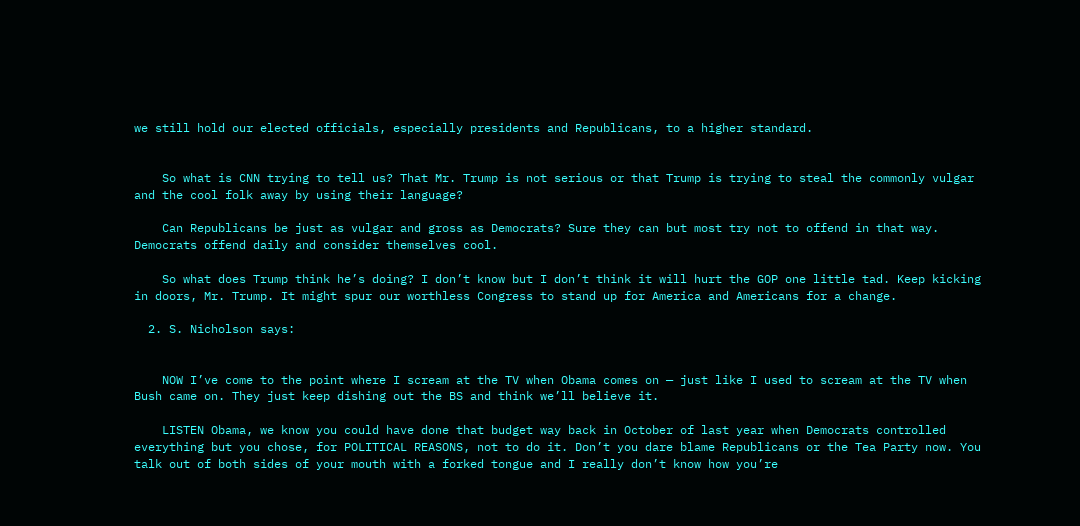we still hold our elected officials, especially presidents and Republicans, to a higher standard.


    So what is CNN trying to tell us? That Mr. Trump is not serious or that Trump is trying to steal the commonly vulgar and the cool folk away by using their language?

    Can Republicans be just as vulgar and gross as Democrats? Sure they can but most try not to offend in that way. Democrats offend daily and consider themselves cool.

    So what does Trump think he’s doing? I don’t know but I don’t think it will hurt the GOP one little tad. Keep kicking in doors, Mr. Trump. It might spur our worthless Congress to stand up for America and Americans for a change.

  2. S. Nicholson says:


    NOW I’ve come to the point where I scream at the TV when Obama comes on — just like I used to scream at the TV when Bush came on. They just keep dishing out the BS and think we’ll believe it.

    LISTEN Obama, we know you could have done that budget way back in October of last year when Democrats controlled everything but you chose, for POLITICAL REASONS, not to do it. Don’t you dare blame Republicans or the Tea Party now. You talk out of both sides of your mouth with a forked tongue and I really don’t know how you’re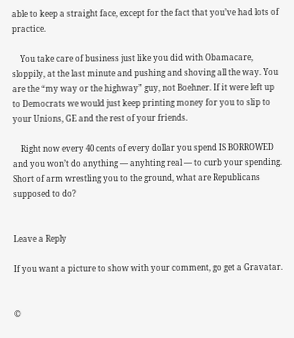able to keep a straight face, except for the fact that you’ve had lots of practice.

    You take care of business just like you did with Obamacare, sloppily, at the last minute and pushing and shoving all the way. You are the “my way or the highway” guy, not Boehner. If it were left up to Democrats we would just keep printing money for you to slip to your Unions, GE and the rest of your friends.

    Right now every 40 cents of every dollar you spend IS BORROWED and you won’t do anything — anyhting real — to curb your spending. Short of arm wrestling you to the ground, what are Republicans supposed to do?


Leave a Reply

If you want a picture to show with your comment, go get a Gravatar.


©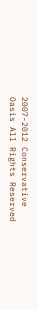2007-2012 Conservative Oasis All Rights Reserved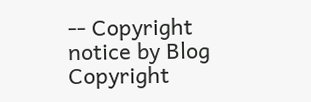-- Copyright notice by Blog Copyright